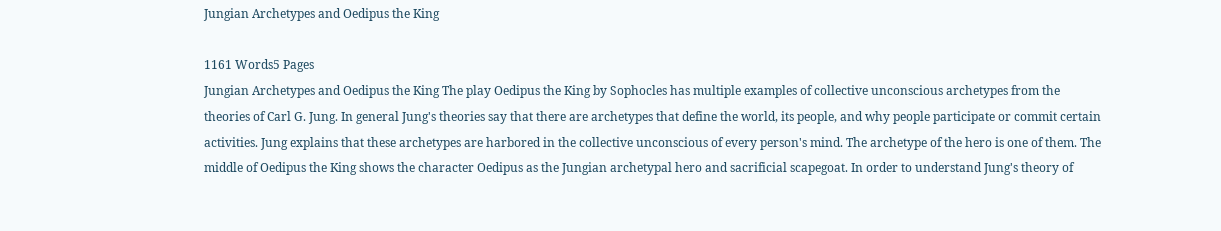Jungian Archetypes and Oedipus the King

1161 Words5 Pages
Jungian Archetypes and Oedipus the King The play Oedipus the King by Sophocles has multiple examples of collective unconscious archetypes from the theories of Carl G. Jung. In general Jung's theories say that there are archetypes that define the world, its people, and why people participate or commit certain activities. Jung explains that these archetypes are harbored in the collective unconscious of every person's mind. The archetype of the hero is one of them. The middle of Oedipus the King shows the character Oedipus as the Jungian archetypal hero and sacrificial scapegoat. In order to understand Jung's theory of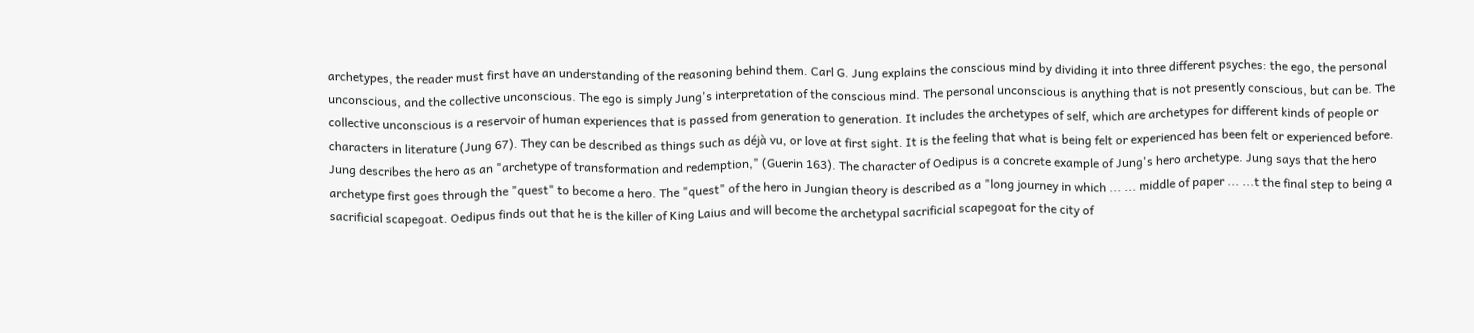archetypes, the reader must first have an understanding of the reasoning behind them. Carl G. Jung explains the conscious mind by dividing it into three different psyches: the ego, the personal unconscious, and the collective unconscious. The ego is simply Jung's interpretation of the conscious mind. The personal unconscious is anything that is not presently conscious, but can be. The collective unconscious is a reservoir of human experiences that is passed from generation to generation. It includes the archetypes of self, which are archetypes for different kinds of people or characters in literature (Jung 67). They can be described as things such as déjà vu, or love at first sight. It is the feeling that what is being felt or experienced has been felt or experienced before. Jung describes the hero as an "archetype of transformation and redemption," (Guerin 163). The character of Oedipus is a concrete example of Jung's hero archetype. Jung says that the hero archetype first goes through the "quest" to become a hero. The "quest" of the hero in Jungian theory is described as a "long journey in which ... ... middle of paper ... ...t the final step to being a sacrificial scapegoat. Oedipus finds out that he is the killer of King Laius and will become the archetypal sacrificial scapegoat for the city of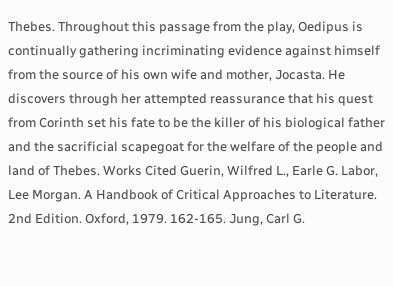Thebes. Throughout this passage from the play, Oedipus is continually gathering incriminating evidence against himself from the source of his own wife and mother, Jocasta. He discovers through her attempted reassurance that his quest from Corinth set his fate to be the killer of his biological father and the sacrificial scapegoat for the welfare of the people and land of Thebes. Works Cited Guerin, Wilfred L., Earle G. Labor, Lee Morgan. A Handbook of Critical Approaches to Literature. 2nd Edition. Oxford, 1979. 162-165. Jung, Carl G.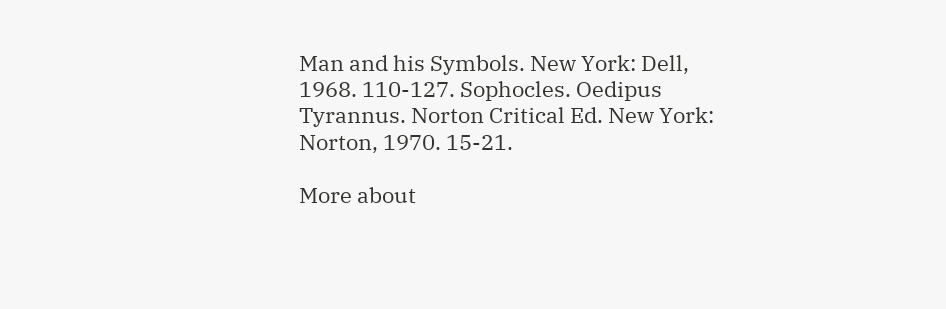Man and his Symbols. New York: Dell, 1968. 110-127. Sophocles. Oedipus Tyrannus. Norton Critical Ed. New York: Norton, 1970. 15-21.

More about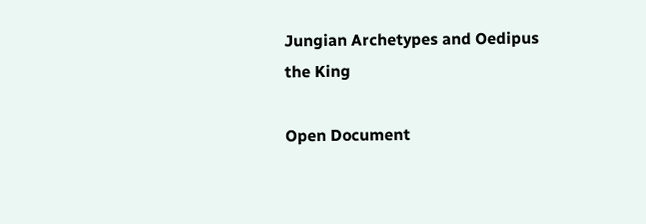Jungian Archetypes and Oedipus the King

Open Document